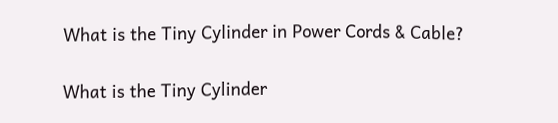What is the Tiny Cylinder in Power Cords & Cable?

What is the Tiny Cylinder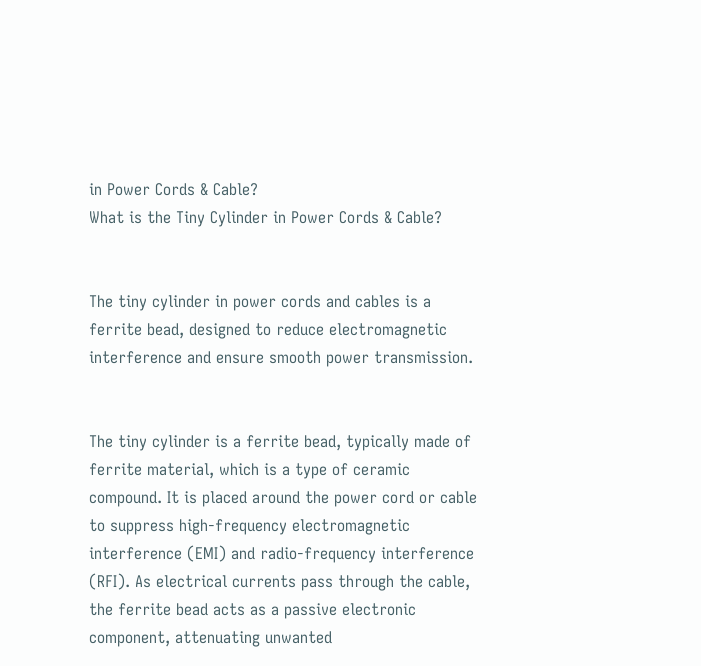in Power Cords & Cable?
What is the Tiny Cylinder in Power Cords & Cable?


The tiny cylinder in power cords and cables is a ferrite bead, designed to reduce electromagnetic interference and ensure smooth power transmission.


The tiny cylinder is a ferrite bead, typically made of ferrite material, which is a type of ceramic compound. It is placed around the power cord or cable to suppress high-frequency electromagnetic interference (EMI) and radio-frequency interference (RFI). As electrical currents pass through the cable, the ferrite bead acts as a passive electronic component, attenuating unwanted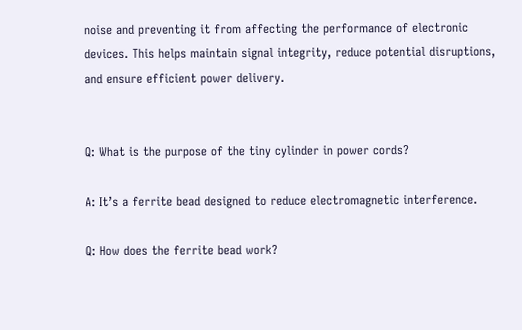noise and preventing it from affecting the performance of electronic devices. This helps maintain signal integrity, reduce potential disruptions, and ensure efficient power delivery.


Q: What is the purpose of the tiny cylinder in power cords?

A: It’s a ferrite bead designed to reduce electromagnetic interference.

Q: How does the ferrite bead work?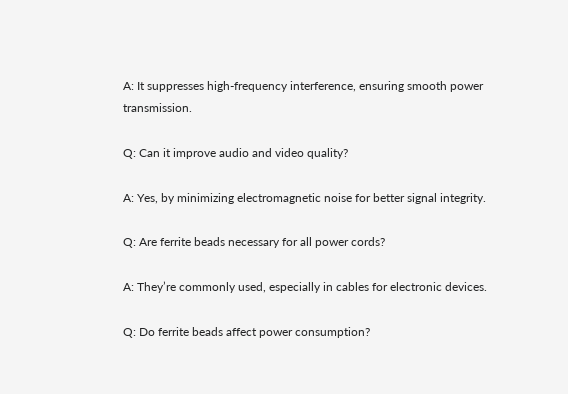A: It suppresses high-frequency interference, ensuring smooth power transmission.

Q: Can it improve audio and video quality?

A: Yes, by minimizing electromagnetic noise for better signal integrity.

Q: Are ferrite beads necessary for all power cords?

A: They’re commonly used, especially in cables for electronic devices.

Q: Do ferrite beads affect power consumption?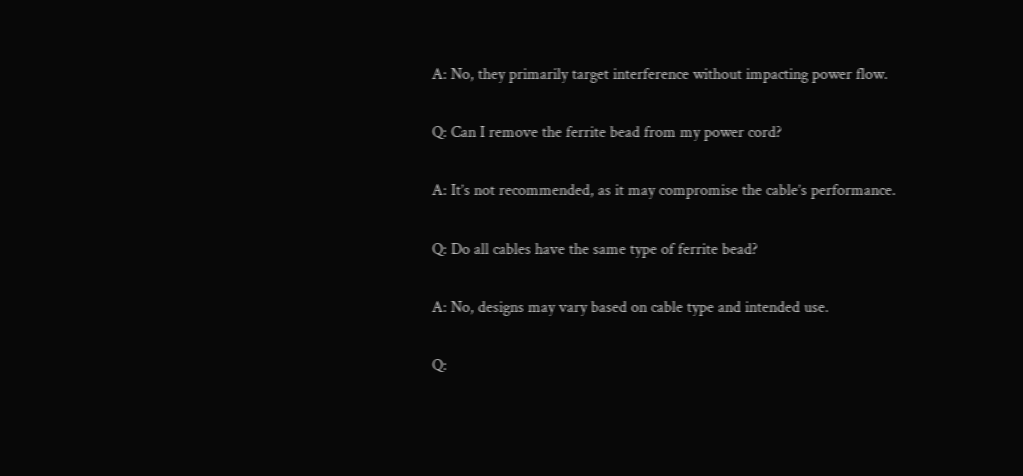A: No, they primarily target interference without impacting power flow.

Q: Can I remove the ferrite bead from my power cord?

A: It’s not recommended, as it may compromise the cable’s performance.

Q: Do all cables have the same type of ferrite bead?

A: No, designs may vary based on cable type and intended use.

Q: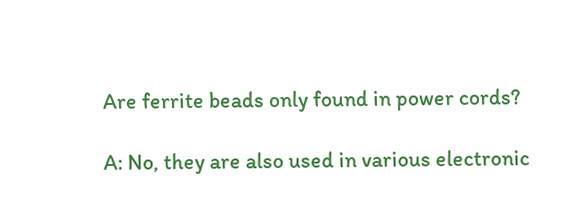Are ferrite beads only found in power cords?

A: No, they are also used in various electronic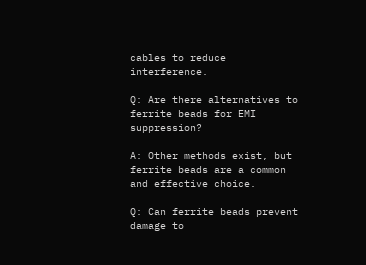cables to reduce interference.

Q: Are there alternatives to ferrite beads for EMI suppression?

A: Other methods exist, but ferrite beads are a common and effective choice.

Q: Can ferrite beads prevent damage to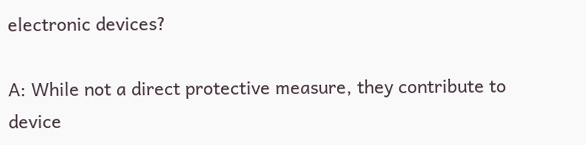electronic devices?

A: While not a direct protective measure, they contribute to device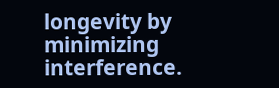longevity by minimizing interference.